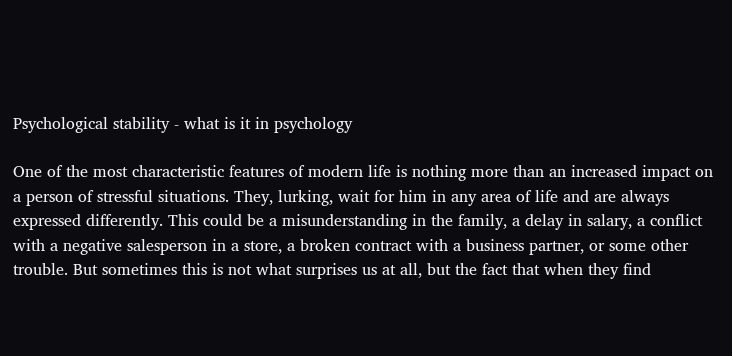Psychological stability - what is it in psychology

One of the most characteristic features of modern life is nothing more than an increased impact on a person of stressful situations. They, lurking, wait for him in any area of life and are always expressed differently. This could be a misunderstanding in the family, a delay in salary, a conflict with a negative salesperson in a store, a broken contract with a business partner, or some other trouble. But sometimes this is not what surprises us at all, but the fact that when they find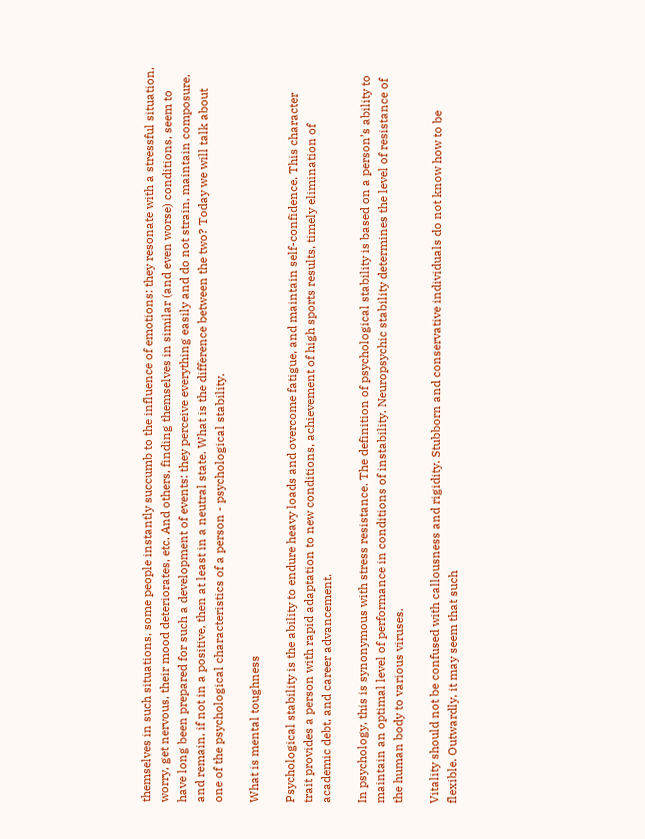themselves in such situations, some people instantly succumb to the influence of emotions: they resonate with a stressful situation, worry, get nervous, their mood deteriorates, etc. And others, finding themselves in similar (and even worse) conditions, seem to have long been prepared for such a development of events: they perceive everything easily and do not strain, maintain composure, and remain, if not in a positive, then at least in a neutral state. What is the difference between the two? Today we will talk about one of the psychological characteristics of a person - psychological stability.

What is mental toughness

Psychological stability is the ability to endure heavy loads and overcome fatigue, and maintain self-confidence. This character trait provides a person with rapid adaptation to new conditions, achievement of high sports results, timely elimination of academic debt, and career advancement.

In psychology, this is synonymous with stress resistance. The definition of psychological stability is based on a person’s ability to maintain an optimal level of performance in conditions of instability. Neuropsychic stability determines the level of resistance of the human body to various viruses.

Vitality should not be confused with callousness and rigidity. Stubborn and conservative individuals do not know how to be flexible. Outwardly, it may seem that such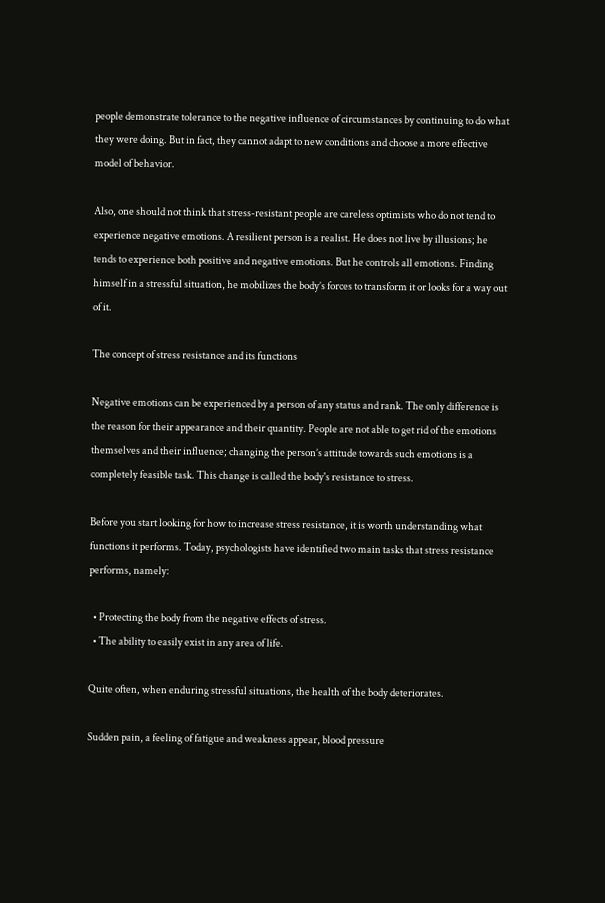people demonstrate tolerance to the negative influence of circumstances by continuing to do what they were doing. But in fact, they cannot adapt to new conditions and choose a more effective model of behavior.

Also, one should not think that stress-resistant people are careless optimists who do not tend to experience negative emotions. A resilient person is a realist. He does not live by illusions; he tends to experience both positive and negative emotions. But he controls all emotions. Finding himself in a stressful situation, he mobilizes the body’s forces to transform it or looks for a way out of it.

The concept of stress resistance and its functions

Negative emotions can be experienced by a person of any status and rank. The only difference is the reason for their appearance and their quantity. People are not able to get rid of the emotions themselves and their influence; changing the person’s attitude towards such emotions is a completely feasible task. This change is called the body's resistance to stress.

Before you start looking for how to increase stress resistance, it is worth understanding what functions it performs. Today, psychologists have identified two main tasks that stress resistance performs, namely:

  • Protecting the body from the negative effects of stress.
  • The ability to easily exist in any area of life.

Quite often, when enduring stressful situations, the health of the body deteriorates.

Sudden pain, a feeling of fatigue and weakness appear, blood pressure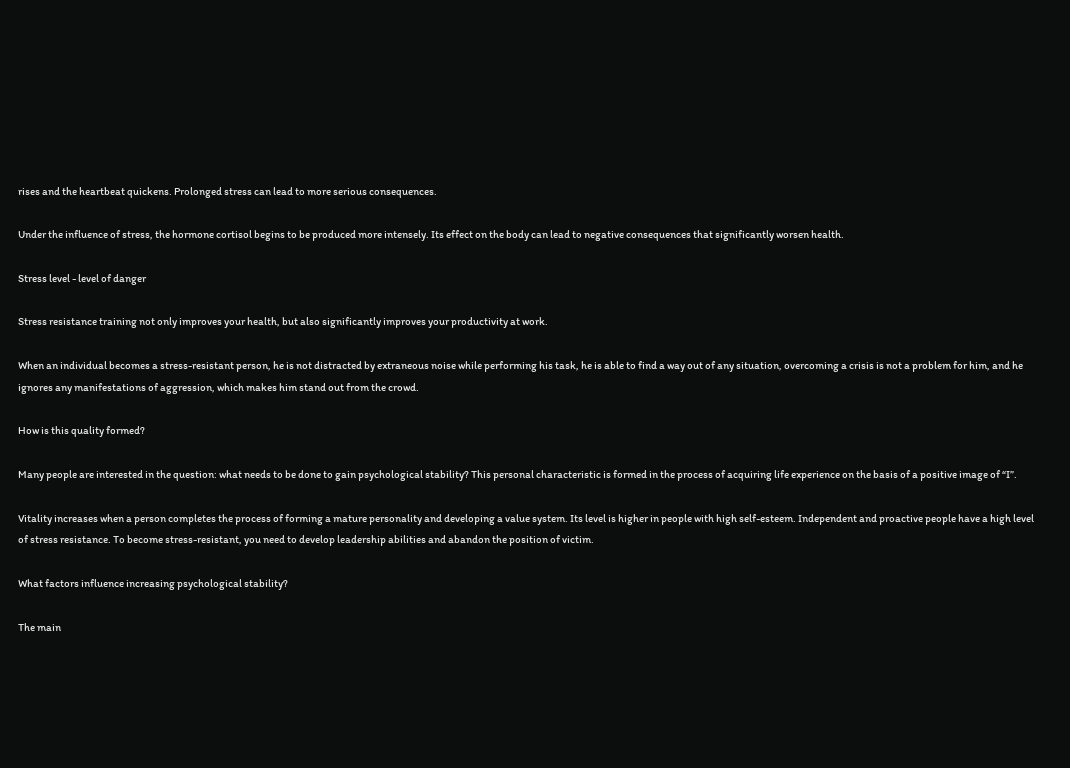rises and the heartbeat quickens. Prolonged stress can lead to more serious consequences.

Under the influence of stress, the hormone cortisol begins to be produced more intensely. Its effect on the body can lead to negative consequences that significantly worsen health.

Stress level - level of danger

Stress resistance training not only improves your health, but also significantly improves your productivity at work.

When an individual becomes a stress-resistant person, he is not distracted by extraneous noise while performing his task, he is able to find a way out of any situation, overcoming a crisis is not a problem for him, and he ignores any manifestations of aggression, which makes him stand out from the crowd.

How is this quality formed?

Many people are interested in the question: what needs to be done to gain psychological stability? This personal characteristic is formed in the process of acquiring life experience on the basis of a positive image of “I”.

Vitality increases when a person completes the process of forming a mature personality and developing a value system. Its level is higher in people with high self-esteem. Independent and proactive people have a high level of stress resistance. To become stress-resistant, you need to develop leadership abilities and abandon the position of victim.

What factors influence increasing psychological stability?

The main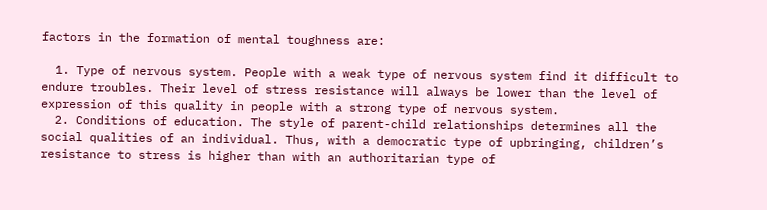factors in the formation of mental toughness are:

  1. Type of nervous system. People with a weak type of nervous system find it difficult to endure troubles. Their level of stress resistance will always be lower than the level of expression of this quality in people with a strong type of nervous system.
  2. Conditions of education. The style of parent-child relationships determines all the social qualities of an individual. Thus, with a democratic type of upbringing, children’s resistance to stress is higher than with an authoritarian type of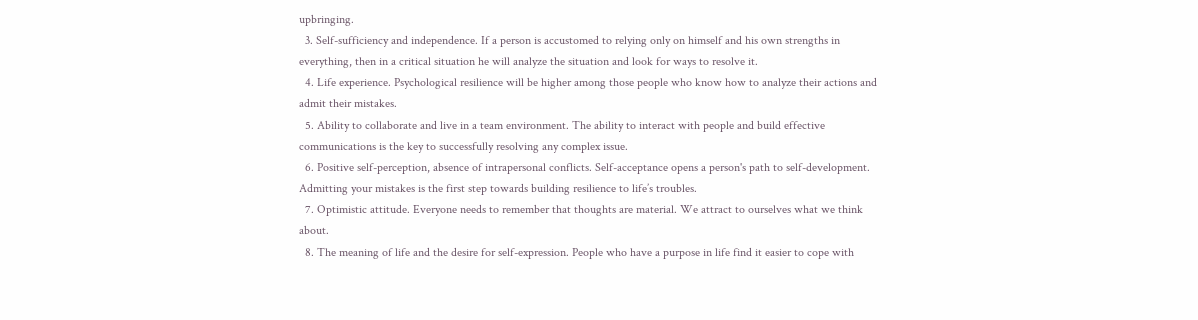upbringing.
  3. Self-sufficiency and independence. If a person is accustomed to relying only on himself and his own strengths in everything, then in a critical situation he will analyze the situation and look for ways to resolve it.
  4. Life experience. Psychological resilience will be higher among those people who know how to analyze their actions and admit their mistakes.
  5. Ability to collaborate and live in a team environment. The ability to interact with people and build effective communications is the key to successfully resolving any complex issue.
  6. Positive self-perception, absence of intrapersonal conflicts. Self-acceptance opens a person's path to self-development. Admitting your mistakes is the first step towards building resilience to life’s troubles.
  7. Optimistic attitude. Everyone needs to remember that thoughts are material. We attract to ourselves what we think about.
  8. The meaning of life and the desire for self-expression. People who have a purpose in life find it easier to cope with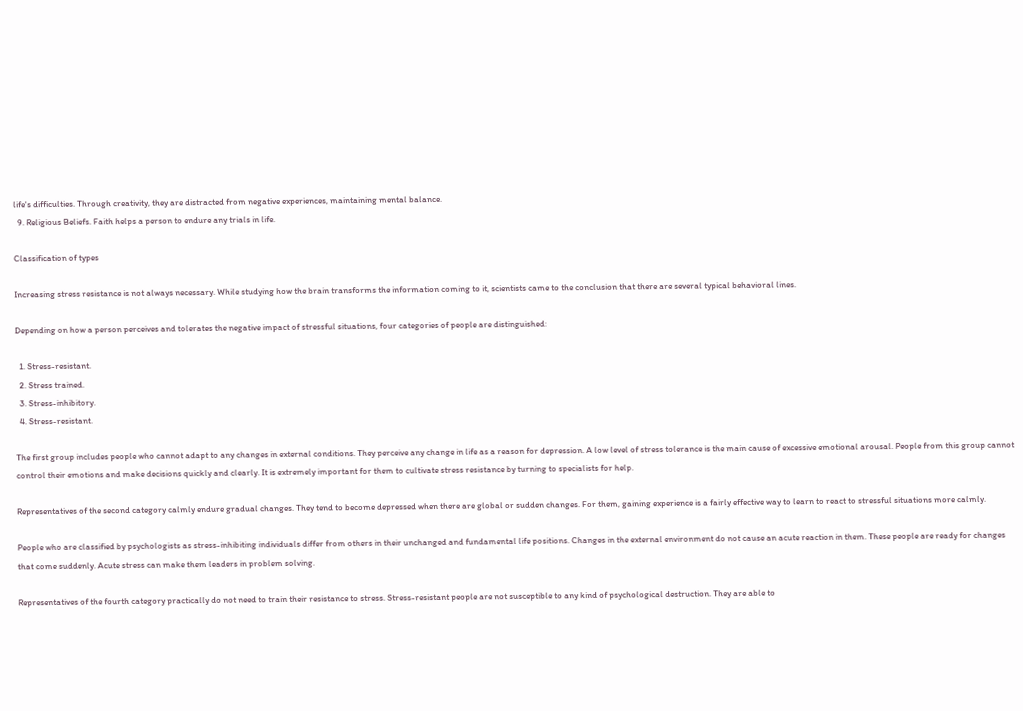life's difficulties. Through creativity, they are distracted from negative experiences, maintaining mental balance.
  9. Religious Beliefs. Faith helps a person to endure any trials in life.

Classification of types

Increasing stress resistance is not always necessary. While studying how the brain transforms the information coming to it, scientists came to the conclusion that there are several typical behavioral lines.

Depending on how a person perceives and tolerates the negative impact of stressful situations, four categories of people are distinguished:

  1. Stress-resistant.
  2. Stress trained.
  3. Stress-inhibitory.
  4. Stress-resistant.

The first group includes people who cannot adapt to any changes in external conditions. They perceive any change in life as a reason for depression. A low level of stress tolerance is the main cause of excessive emotional arousal. People from this group cannot control their emotions and make decisions quickly and clearly. It is extremely important for them to cultivate stress resistance by turning to specialists for help.

Representatives of the second category calmly endure gradual changes. They tend to become depressed when there are global or sudden changes. For them, gaining experience is a fairly effective way to learn to react to stressful situations more calmly.

People who are classified by psychologists as stress-inhibiting individuals differ from others in their unchanged and fundamental life positions. Changes in the external environment do not cause an acute reaction in them. These people are ready for changes that come suddenly. Acute stress can make them leaders in problem solving.

Representatives of the fourth category practically do not need to train their resistance to stress. Stress-resistant people are not susceptible to any kind of psychological destruction. They are able to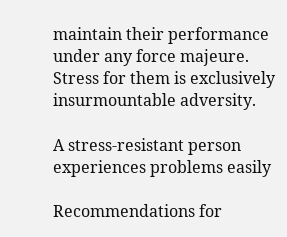maintain their performance under any force majeure. Stress for them is exclusively insurmountable adversity.

A stress-resistant person experiences problems easily

Recommendations for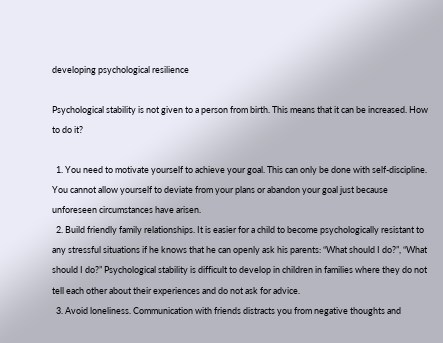developing psychological resilience

Psychological stability is not given to a person from birth. This means that it can be increased. How to do it?

  1. You need to motivate yourself to achieve your goal. This can only be done with self-discipline. You cannot allow yourself to deviate from your plans or abandon your goal just because unforeseen circumstances have arisen.
  2. Build friendly family relationships. It is easier for a child to become psychologically resistant to any stressful situations if he knows that he can openly ask his parents: “What should I do?”, “What should I do?” Psychological stability is difficult to develop in children in families where they do not tell each other about their experiences and do not ask for advice.
  3. Avoid loneliness. Communication with friends distracts you from negative thoughts and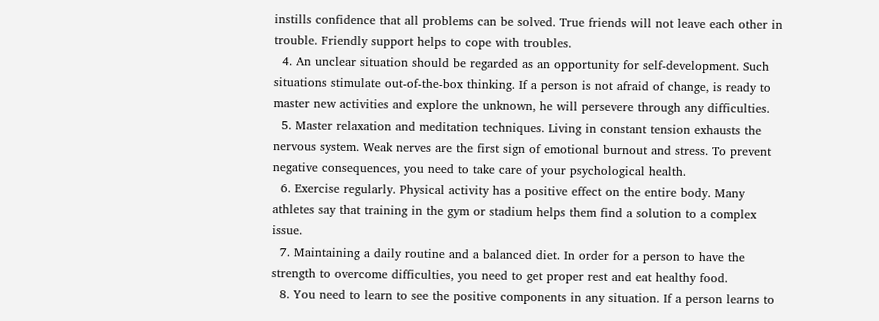instills confidence that all problems can be solved. True friends will not leave each other in trouble. Friendly support helps to cope with troubles.
  4. An unclear situation should be regarded as an opportunity for self-development. Such situations stimulate out-of-the-box thinking. If a person is not afraid of change, is ready to master new activities and explore the unknown, he will persevere through any difficulties.
  5. Master relaxation and meditation techniques. Living in constant tension exhausts the nervous system. Weak nerves are the first sign of emotional burnout and stress. To prevent negative consequences, you need to take care of your psychological health.
  6. Exercise regularly. Physical activity has a positive effect on the entire body. Many athletes say that training in the gym or stadium helps them find a solution to a complex issue.
  7. Maintaining a daily routine and a balanced diet. In order for a person to have the strength to overcome difficulties, you need to get proper rest and eat healthy food.
  8. You need to learn to see the positive components in any situation. If a person learns to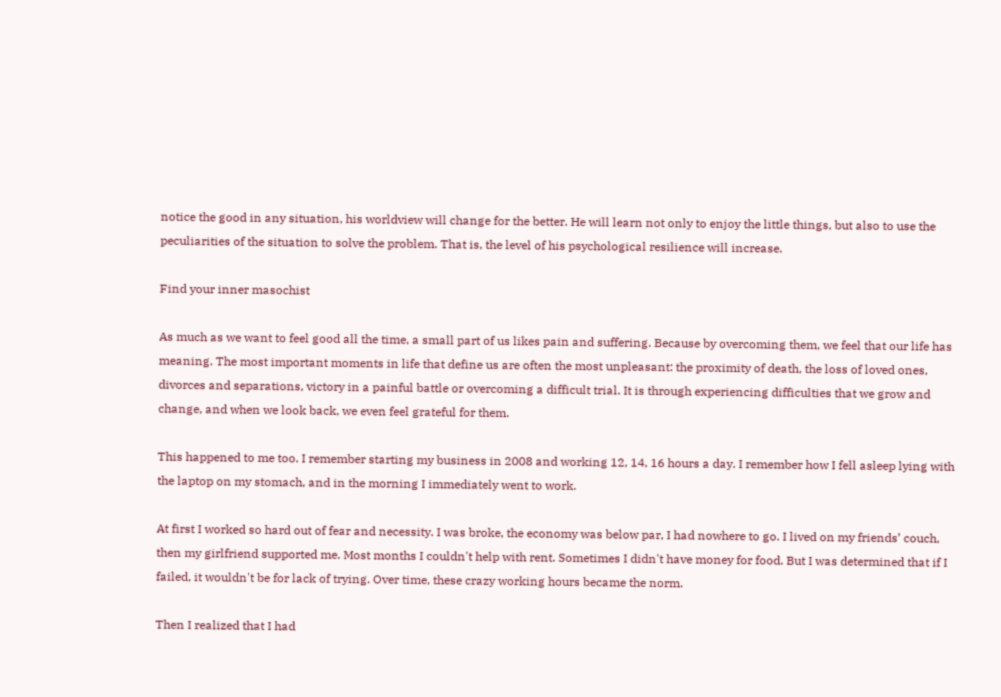notice the good in any situation, his worldview will change for the better. He will learn not only to enjoy the little things, but also to use the peculiarities of the situation to solve the problem. That is, the level of his psychological resilience will increase.

Find your inner masochist

As much as we want to feel good all the time, a small part of us likes pain and suffering. Because by overcoming them, we feel that our life has meaning. The most important moments in life that define us are often the most unpleasant: the proximity of death, the loss of loved ones, divorces and separations, victory in a painful battle or overcoming a difficult trial. It is through experiencing difficulties that we grow and change, and when we look back, we even feel grateful for them.

This happened to me too. I remember starting my business in 2008 and working 12, 14, 16 hours a day. I remember how I fell asleep lying with the laptop on my stomach, and in the morning I immediately went to work.

At first I worked so hard out of fear and necessity. I was broke, the economy was below par, I had nowhere to go. I lived on my friends’ couch, then my girlfriend supported me. Most months I couldn't help with rent. Sometimes I didn't have money for food. But I was determined that if I failed, it wouldn't be for lack of trying. Over time, these crazy working hours became the norm.

Then I realized that I had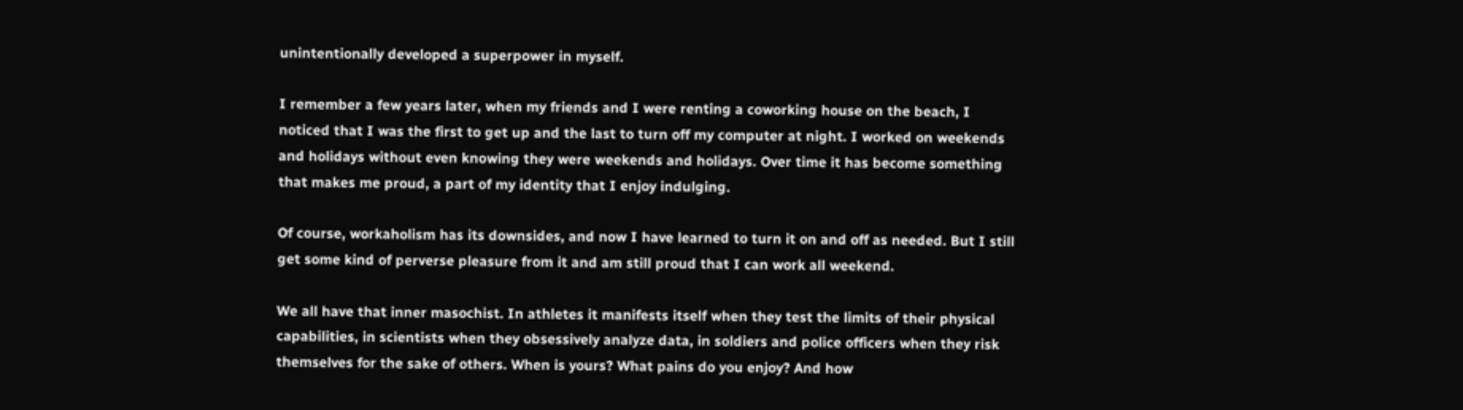unintentionally developed a superpower in myself.

I remember a few years later, when my friends and I were renting a coworking house on the beach, I noticed that I was the first to get up and the last to turn off my computer at night. I worked on weekends and holidays without even knowing they were weekends and holidays. Over time it has become something that makes me proud, a part of my identity that I enjoy indulging.

Of course, workaholism has its downsides, and now I have learned to turn it on and off as needed. But I still get some kind of perverse pleasure from it and am still proud that I can work all weekend.

We all have that inner masochist. In athletes it manifests itself when they test the limits of their physical capabilities, in scientists when they obsessively analyze data, in soldiers and police officers when they risk themselves for the sake of others. When is yours? What pains do you enjoy? And how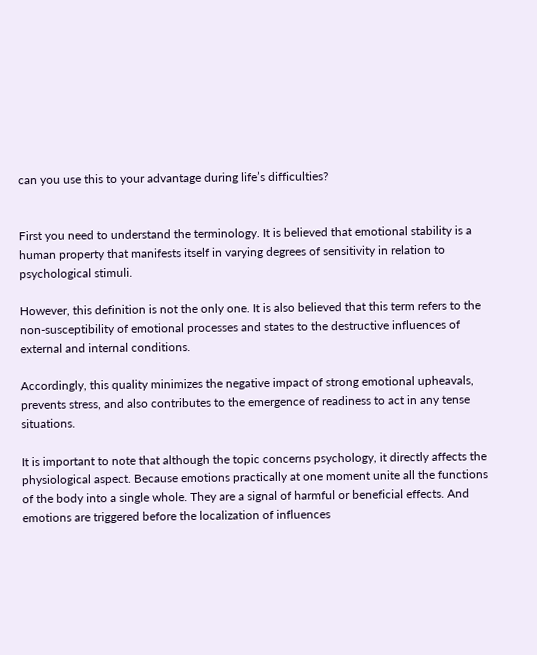can you use this to your advantage during life’s difficulties?


First you need to understand the terminology. It is believed that emotional stability is a human property that manifests itself in varying degrees of sensitivity in relation to psychological stimuli.

However, this definition is not the only one. It is also believed that this term refers to the non-susceptibility of emotional processes and states to the destructive influences of external and internal conditions.

Accordingly, this quality minimizes the negative impact of strong emotional upheavals, prevents stress, and also contributes to the emergence of readiness to act in any tense situations.

It is important to note that although the topic concerns psychology, it directly affects the physiological aspect. Because emotions practically at one moment unite all the functions of the body into a single whole. They are a signal of harmful or beneficial effects. And emotions are triggered before the localization of influences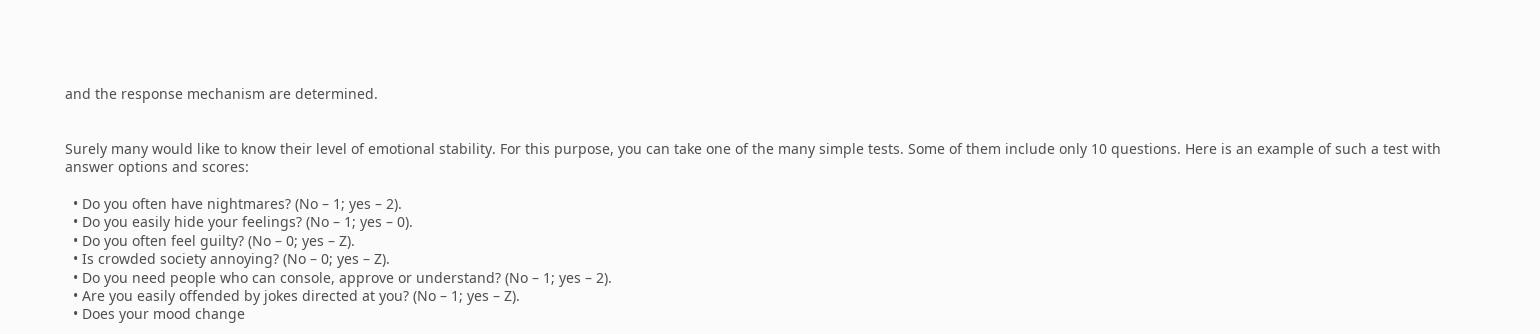and the response mechanism are determined.


Surely many would like to know their level of emotional stability. For this purpose, you can take one of the many simple tests. Some of them include only 10 questions. Here is an example of such a test with answer options and scores:

  • Do you often have nightmares? (No – 1; yes – 2).
  • Do you easily hide your feelings? (No – 1; yes – 0).
  • Do you often feel guilty? (No – 0; yes – Z).
  • Is crowded society annoying? (No – 0; yes – Z).
  • Do you need people who can console, approve or understand? (No – 1; yes – 2).
  • Are you easily offended by jokes directed at you? (No – 1; yes – Z).
  • Does your mood change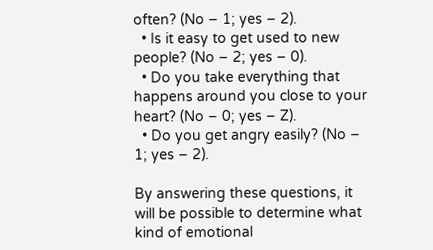often? (No – 1; yes – 2).
  • Is it easy to get used to new people? (No – 2; yes – 0).
  • Do you take everything that happens around you close to your heart? (No – 0; yes – Z).
  • Do you get angry easily? (No – 1; yes – 2).

By answering these questions, it will be possible to determine what kind of emotional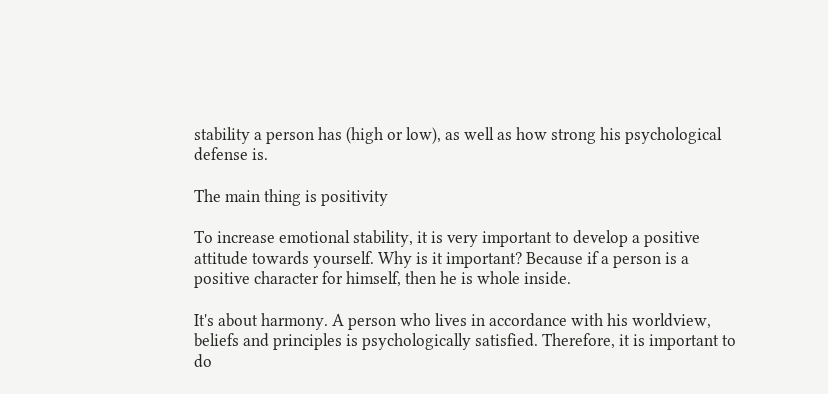stability a person has (high or low), as well as how strong his psychological defense is.

The main thing is positivity

To increase emotional stability, it is very important to develop a positive attitude towards yourself. Why is it important? Because if a person is a positive character for himself, then he is whole inside.

It's about harmony. A person who lives in accordance with his worldview, beliefs and principles is psychologically satisfied. Therefore, it is important to do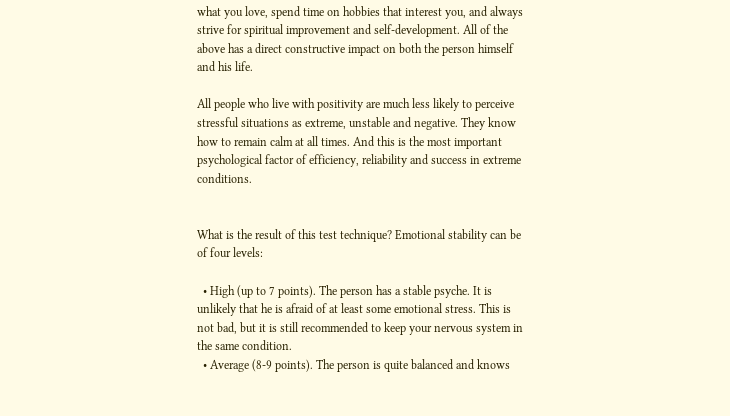what you love, spend time on hobbies that interest you, and always strive for spiritual improvement and self-development. All of the above has a direct constructive impact on both the person himself and his life.

All people who live with positivity are much less likely to perceive stressful situations as extreme, unstable and negative. They know how to remain calm at all times. And this is the most important psychological factor of efficiency, reliability and success in extreme conditions.


What is the result of this test technique? Emotional stability can be of four levels:

  • High (up to 7 points). The person has a stable psyche. It is unlikely that he is afraid of at least some emotional stress. This is not bad, but it is still recommended to keep your nervous system in the same condition.
  • Average (8-9 points). The person is quite balanced and knows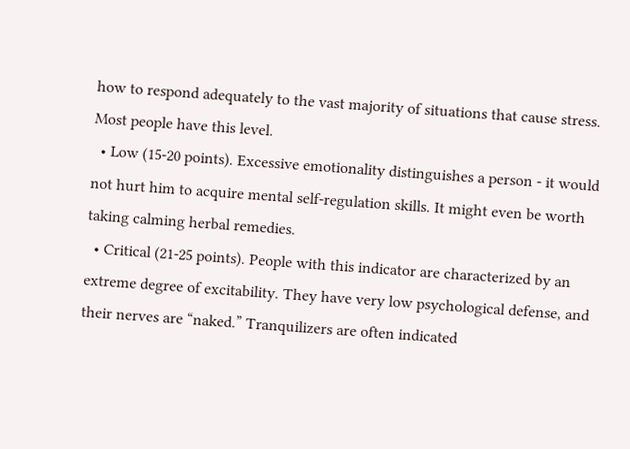how to respond adequately to the vast majority of situations that cause stress. Most people have this level.
  • Low (15-20 points). Excessive emotionality distinguishes a person - it would not hurt him to acquire mental self-regulation skills. It might even be worth taking calming herbal remedies.
  • Critical (21-25 points). People with this indicator are characterized by an extreme degree of excitability. They have very low psychological defense, and their nerves are “naked.” Tranquilizers are often indicated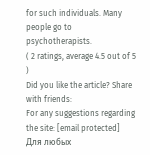for such individuals. Many people go to psychotherapists.
( 2 ratings, average 4.5 out of 5 )
Did you like the article? Share with friends:
For any suggestions regarding the site: [email protected]
Для любых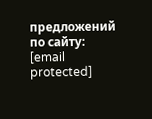предложений по сайту: [email protected]